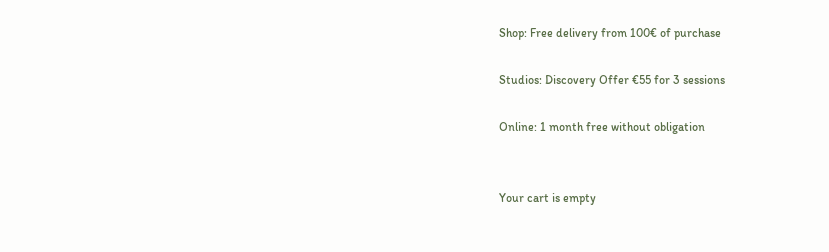Shop: Free delivery from 100€ of purchase

Studios: Discovery Offer €55 for 3 sessions

Online: 1 month free without obligation


Your cart is empty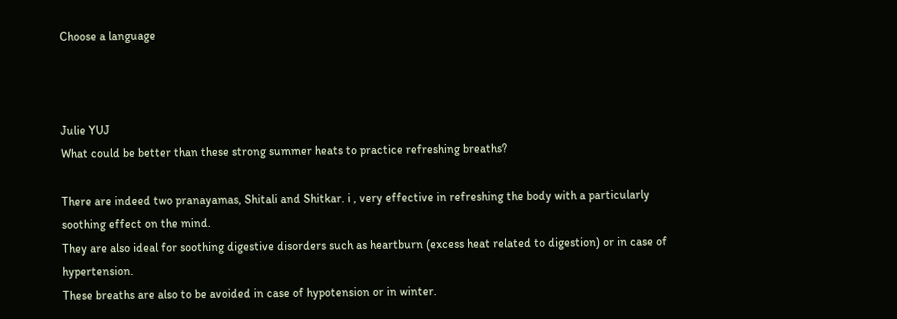Choose a language



Julie YUJ
What could be better than these strong summer heats to practice refreshing breaths?

There are indeed two pranayamas, Shitali and Shitkar. i , very effective in refreshing the body with a particularly soothing effect on the mind.
They are also ideal for soothing digestive disorders such as heartburn (excess heat related to digestion) or in case of hypertension.
These breaths are also to be avoided in case of hypotension or in winter.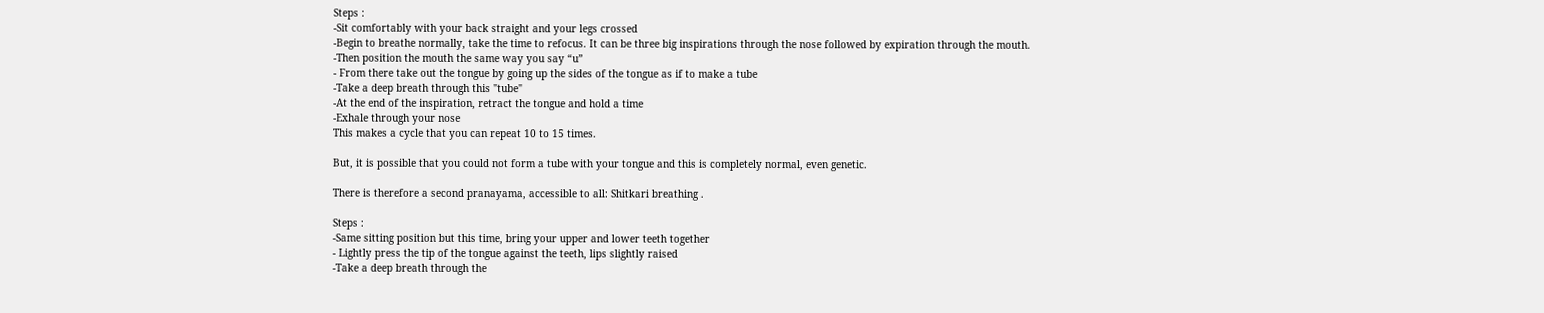Steps :
-Sit comfortably with your back straight and your legs crossed
-Begin to breathe normally, take the time to refocus. It can be three big inspirations through the nose followed by expiration through the mouth.
-Then position the mouth the same way you say “u”
- From there take out the tongue by going up the sides of the tongue as if to make a tube
-Take a deep breath through this "tube"
-At the end of the inspiration, retract the tongue and hold a time
-Exhale through your nose
This makes a cycle that you can repeat 10 to 15 times.

But, it is possible that you could not form a tube with your tongue and this is completely normal, even genetic.

There is therefore a second pranayama, accessible to all: Shitkari breathing .

Steps :
-Same sitting position but this time, bring your upper and lower teeth together
- Lightly press the tip of the tongue against the teeth, lips slightly raised
-Take a deep breath through the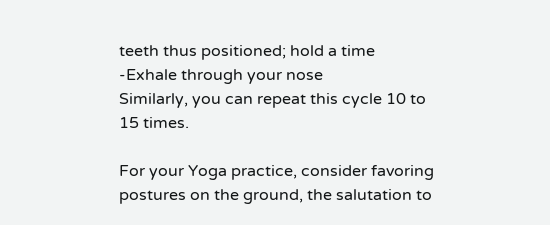teeth thus positioned; hold a time
-Exhale through your nose
Similarly, you can repeat this cycle 10 to 15 times.

For your Yoga practice, consider favoring postures on the ground, the salutation to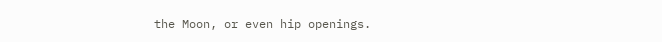the Moon, or even hip openings.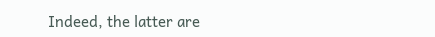Indeed, the latter are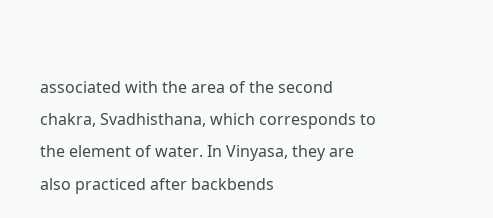associated with the area of the second chakra, Svadhisthana, which corresponds to the element of water. In Vinyasa, they are also practiced after backbends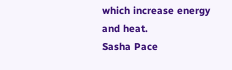which increase energy and heat.
Sasha Pace